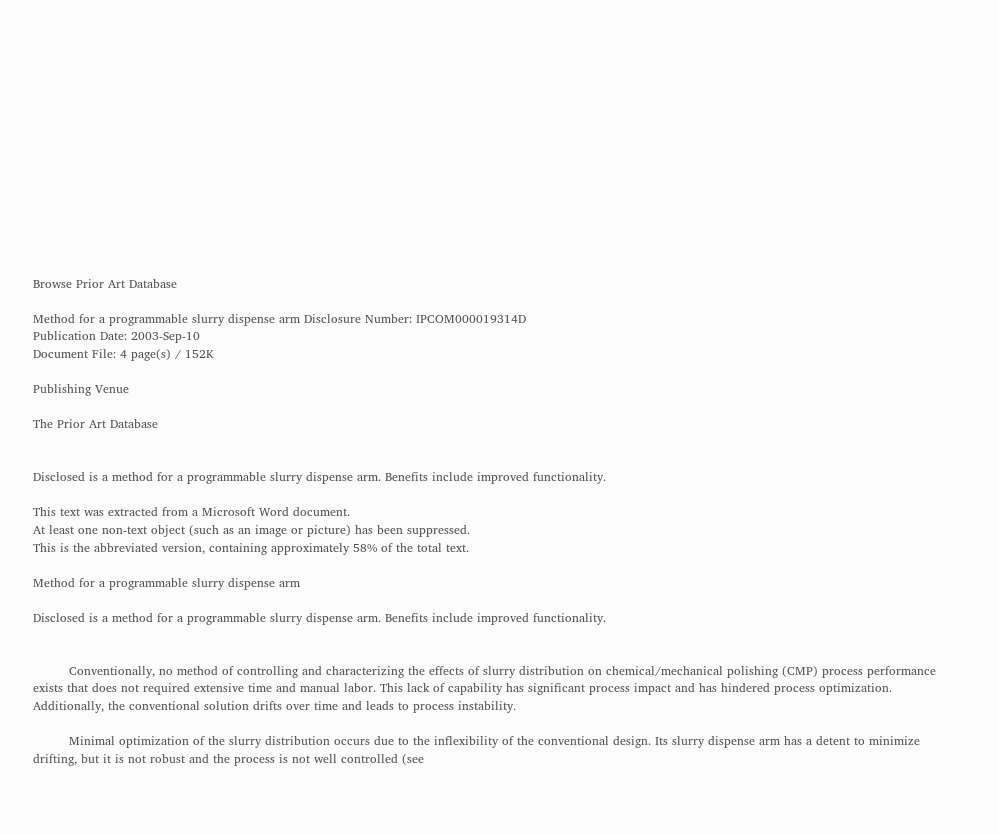Browse Prior Art Database

Method for a programmable slurry dispense arm Disclosure Number: IPCOM000019314D
Publication Date: 2003-Sep-10
Document File: 4 page(s) / 152K

Publishing Venue

The Prior Art Database


Disclosed is a method for a programmable slurry dispense arm. Benefits include improved functionality.

This text was extracted from a Microsoft Word document.
At least one non-text object (such as an image or picture) has been suppressed.
This is the abbreviated version, containing approximately 58% of the total text.

Method for a programmable slurry dispense arm

Disclosed is a method for a programmable slurry dispense arm. Benefits include improved functionality.


         Conventionally, no method of controlling and characterizing the effects of slurry distribution on chemical/mechanical polishing (CMP) process performance exists that does not required extensive time and manual labor. This lack of capability has significant process impact and has hindered process optimization. Additionally, the conventional solution drifts over time and leads to process instability.

         Minimal optimization of the slurry distribution occurs due to the inflexibility of the conventional design. Its slurry dispense arm has a detent to minimize drifting, but it is not robust and the process is not well controlled (see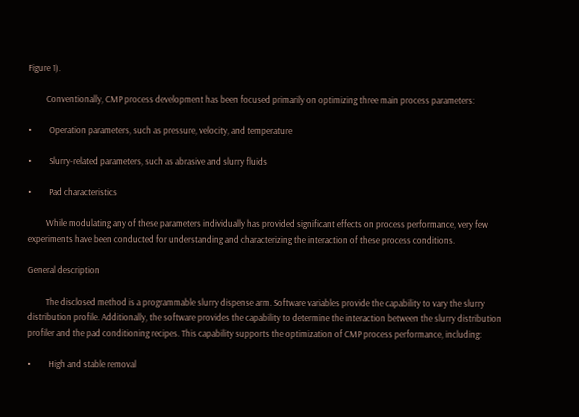Figure 1).

         Conventionally, CMP process development has been focused primarily on optimizing three main process parameters:

•         Operation parameters, such as pressure, velocity, and temperature

•         Slurry-related parameters, such as abrasive and slurry fluids

•         Pad characteristics

         While modulating any of these parameters individually has provided significant effects on process performance, very few experiments have been conducted for understanding and characterizing the interaction of these process conditions.

General description

         The disclosed method is a programmable slurry dispense arm. Software variables provide the capability to vary the slurry distribution profile. Additionally, the software provides the capability to determine the interaction between the slurry distribution profiler and the pad conditioning recipes. This capability supports the optimization of CMP process performance, including:

•         High and stable removal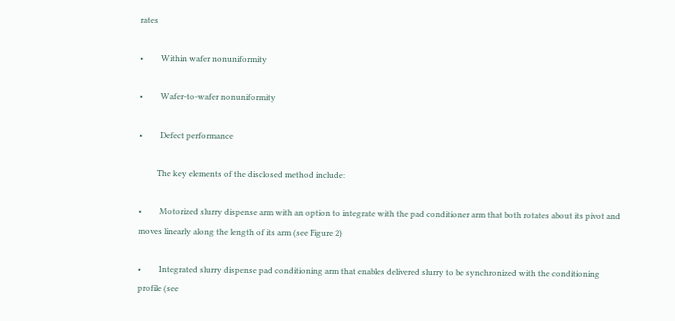rates

•         Within wafer nonuniformity

•         Wafer-to-wafer nonuniformity

•         Defect performance

         The key elements of the disclosed method include:

•         Motorized slurry dispense arm with an option to integrate with the pad conditioner arm that both rotates about its pivot and moves linearly along the length of its arm (see Figure 2)

•         Integrated slurry dispense pad conditioning arm that enables delivered slurry to be synchronized with the conditioning profile (see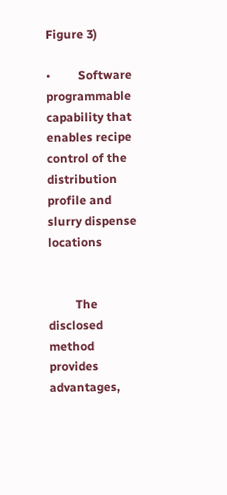Figure 3)

•         Software programmable capability that enables recipe control of the distribution profile and slurry dispense locations


         The disclosed method provides advantages,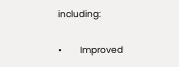including:

•         Improved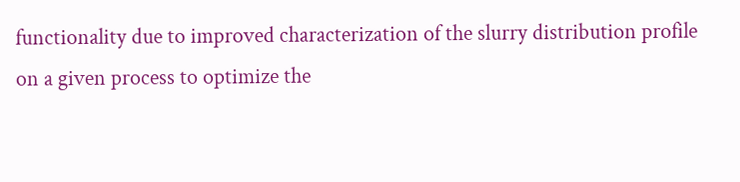functionality due to improved characterization of the slurry distribution profile on a given process to optimize the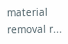material removal r...